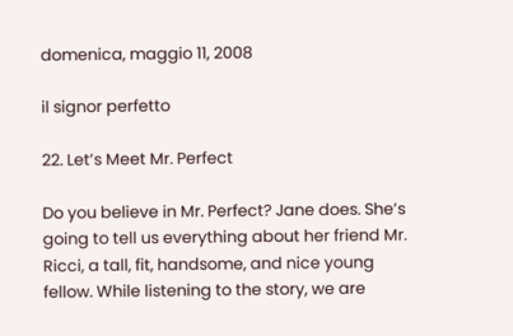domenica, maggio 11, 2008

il signor perfetto

22. Let’s Meet Mr. Perfect

Do you believe in Mr. Perfect? Jane does. She’s going to tell us everything about her friend Mr. Ricci, a tall, fit, handsome, and nice young fellow. While listening to the story, we are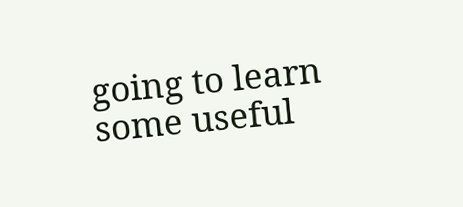going to learn some useful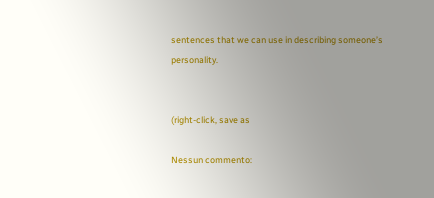sentences that we can use in describing someone’s personality.


(right-click, save as

Nessun commento: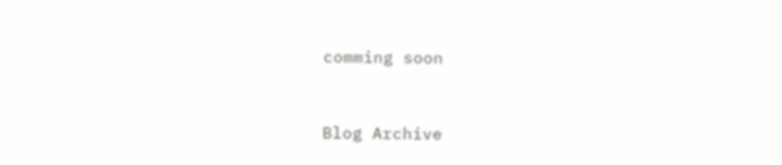comming soon


Blog Archive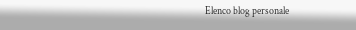Elenco blog personale